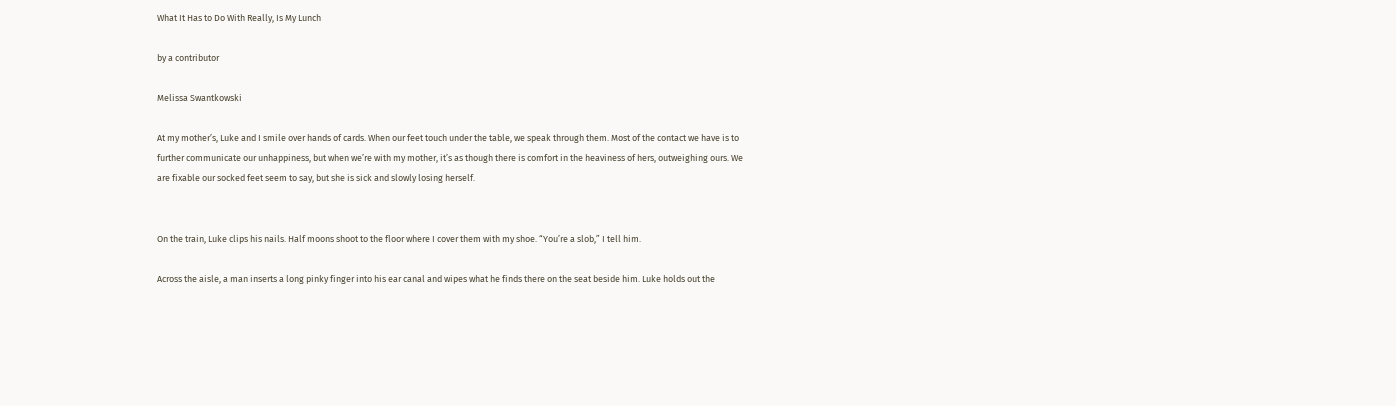What It Has to Do With Really, Is My Lunch

by a contributor

Melissa Swantkowski

At my mother’s, Luke and I smile over hands of cards. When our feet touch under the table, we speak through them. Most of the contact we have is to further communicate our unhappiness, but when we’re with my mother, it’s as though there is comfort in the heaviness of hers, outweighing ours. We are fixable our socked feet seem to say, but she is sick and slowly losing herself.


On the train, Luke clips his nails. Half moons shoot to the floor where I cover them with my shoe. “You’re a slob,” I tell him.

Across the aisle, a man inserts a long pinky finger into his ear canal and wipes what he finds there on the seat beside him. Luke holds out the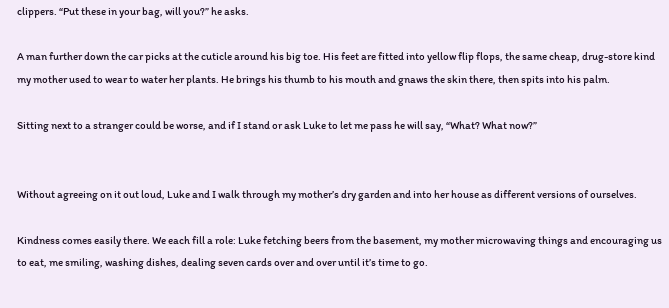clippers. “Put these in your bag, will you?” he asks.

A man further down the car picks at the cuticle around his big toe. His feet are fitted into yellow flip flops, the same cheap, drug-store kind my mother used to wear to water her plants. He brings his thumb to his mouth and gnaws the skin there, then spits into his palm.

Sitting next to a stranger could be worse, and if I stand or ask Luke to let me pass he will say, “What? What now?”


Without agreeing on it out loud, Luke and I walk through my mother’s dry garden and into her house as different versions of ourselves.

Kindness comes easily there. We each fill a role: Luke fetching beers from the basement, my mother microwaving things and encouraging us to eat, me smiling, washing dishes, dealing seven cards over and over until it’s time to go.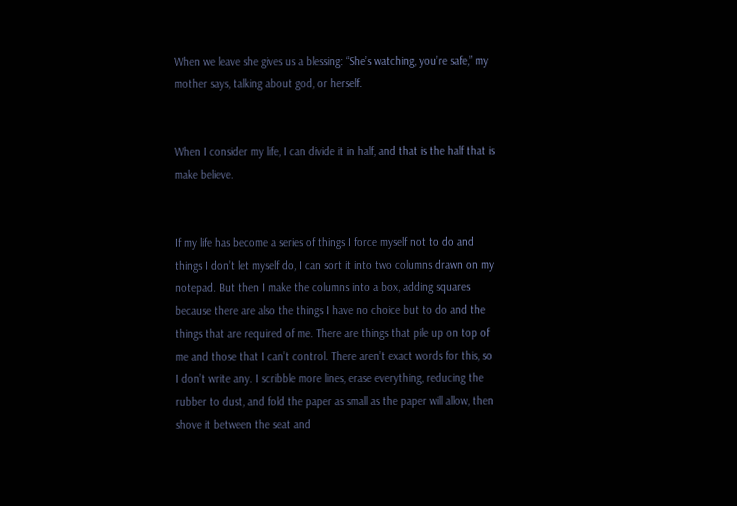When we leave she gives us a blessing: “She’s watching, you’re safe,” my mother says, talking about god, or herself.


When I consider my life, I can divide it in half, and that is the half that is make believe.


If my life has become a series of things I force myself not to do and things I don’t let myself do, I can sort it into two columns drawn on my notepad. But then I make the columns into a box, adding squares because there are also the things I have no choice but to do and the things that are required of me. There are things that pile up on top of me and those that I can’t control. There aren’t exact words for this, so I don’t write any. I scribble more lines, erase everything, reducing the rubber to dust, and fold the paper as small as the paper will allow, then shove it between the seat and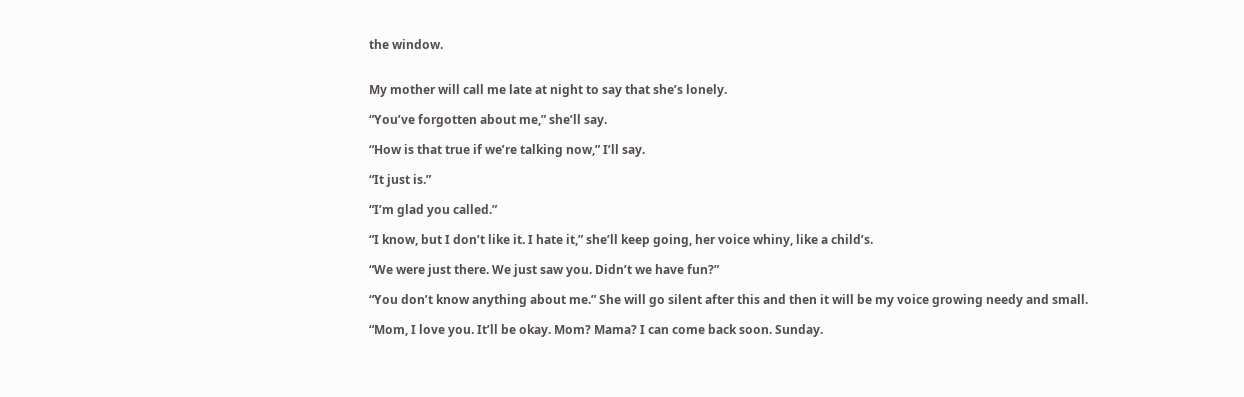the window.


My mother will call me late at night to say that she’s lonely.

“You’ve forgotten about me,” she’ll say.

“How is that true if we’re talking now,” I’ll say.

“It just is.”

“I’m glad you called.”

“I know, but I don’t like it. I hate it,” she’ll keep going, her voice whiny, like a child’s.

“We were just there. We just saw you. Didn’t we have fun?”

“You don’t know anything about me.” She will go silent after this and then it will be my voice growing needy and small.

“Mom, I love you. It’ll be okay. Mom? Mama? I can come back soon. Sunday.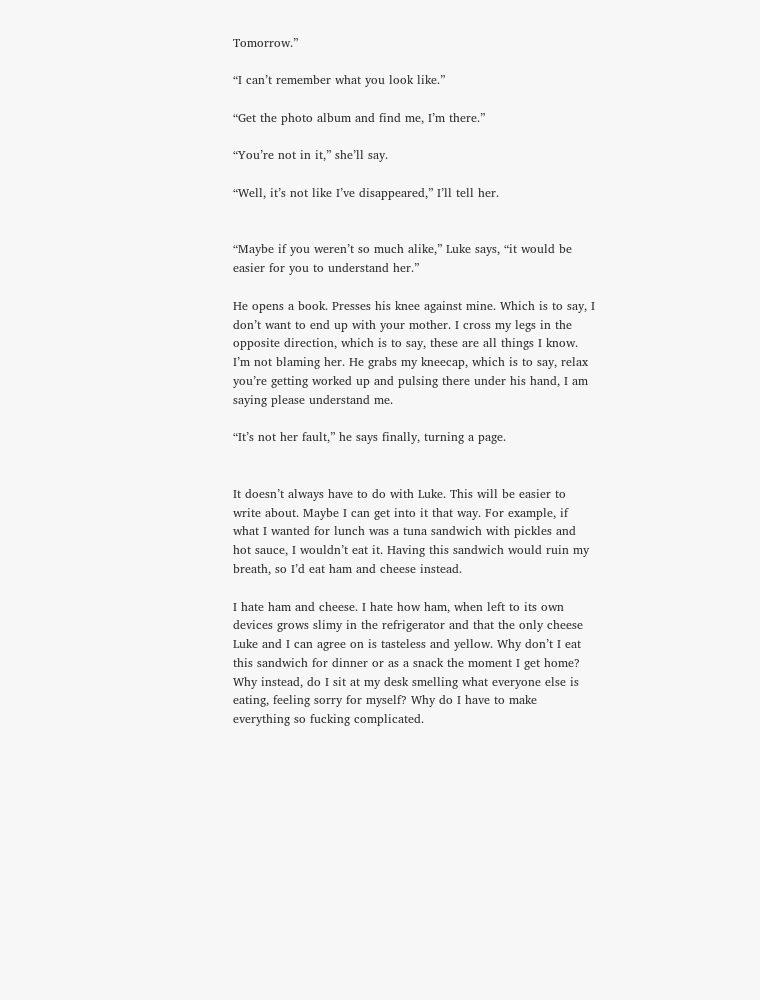Tomorrow.”

“I can’t remember what you look like.”

“Get the photo album and find me, I’m there.”

“You’re not in it,” she’ll say.

“Well, it’s not like I’ve disappeared,” I’ll tell her.


“Maybe if you weren’t so much alike,” Luke says, “it would be easier for you to understand her.”

He opens a book. Presses his knee against mine. Which is to say, I don’t want to end up with your mother. I cross my legs in the opposite direction, which is to say, these are all things I know. I’m not blaming her. He grabs my kneecap, which is to say, relax you’re getting worked up and pulsing there under his hand, I am saying please understand me.

“It’s not her fault,” he says finally, turning a page.


It doesn’t always have to do with Luke. This will be easier to write about. Maybe I can get into it that way. For example, if what I wanted for lunch was a tuna sandwich with pickles and hot sauce, I wouldn’t eat it. Having this sandwich would ruin my breath, so I’d eat ham and cheese instead.

I hate ham and cheese. I hate how ham, when left to its own devices grows slimy in the refrigerator and that the only cheese Luke and I can agree on is tasteless and yellow. Why don’t I eat this sandwich for dinner or as a snack the moment I get home? Why instead, do I sit at my desk smelling what everyone else is eating, feeling sorry for myself? Why do I have to make everything so fucking complicated.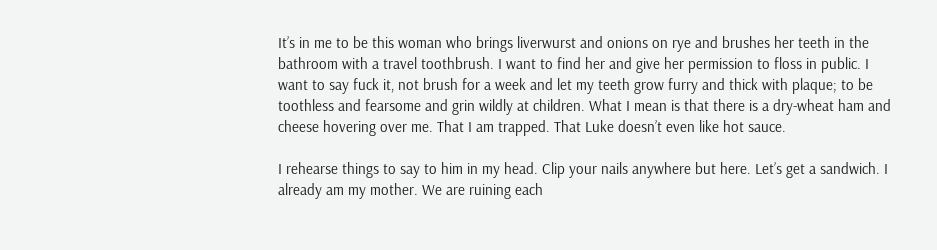It’s in me to be this woman who brings liverwurst and onions on rye and brushes her teeth in the bathroom with a travel toothbrush. I want to find her and give her permission to floss in public. I want to say fuck it, not brush for a week and let my teeth grow furry and thick with plaque; to be toothless and fearsome and grin wildly at children. What I mean is that there is a dry-wheat ham and cheese hovering over me. That I am trapped. That Luke doesn’t even like hot sauce.

I rehearse things to say to him in my head. Clip your nails anywhere but here. Let’s get a sandwich. I already am my mother. We are ruining each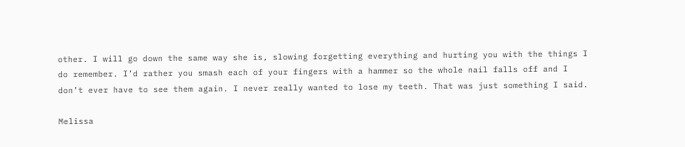other. I will go down the same way she is, slowing forgetting everything and hurting you with the things I do remember. I’d rather you smash each of your fingers with a hammer so the whole nail falls off and I don’t ever have to see them again. I never really wanted to lose my teeth. That was just something I said.

Melissa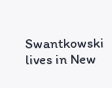Swantkowski lives in New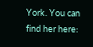York. You can find her here: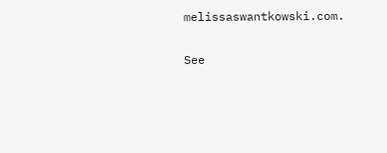melissaswantkowski.com.

See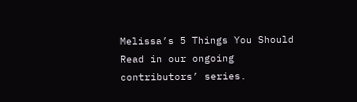Melissa’s 5 Things You Should Read in our ongoing contributors’ series.